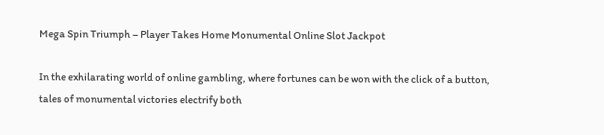Mega Spin Triumph – Player Takes Home Monumental Online Slot Jackpot

In the exhilarating world of online gambling, where fortunes can be won with the click of a button, tales of monumental victories electrify both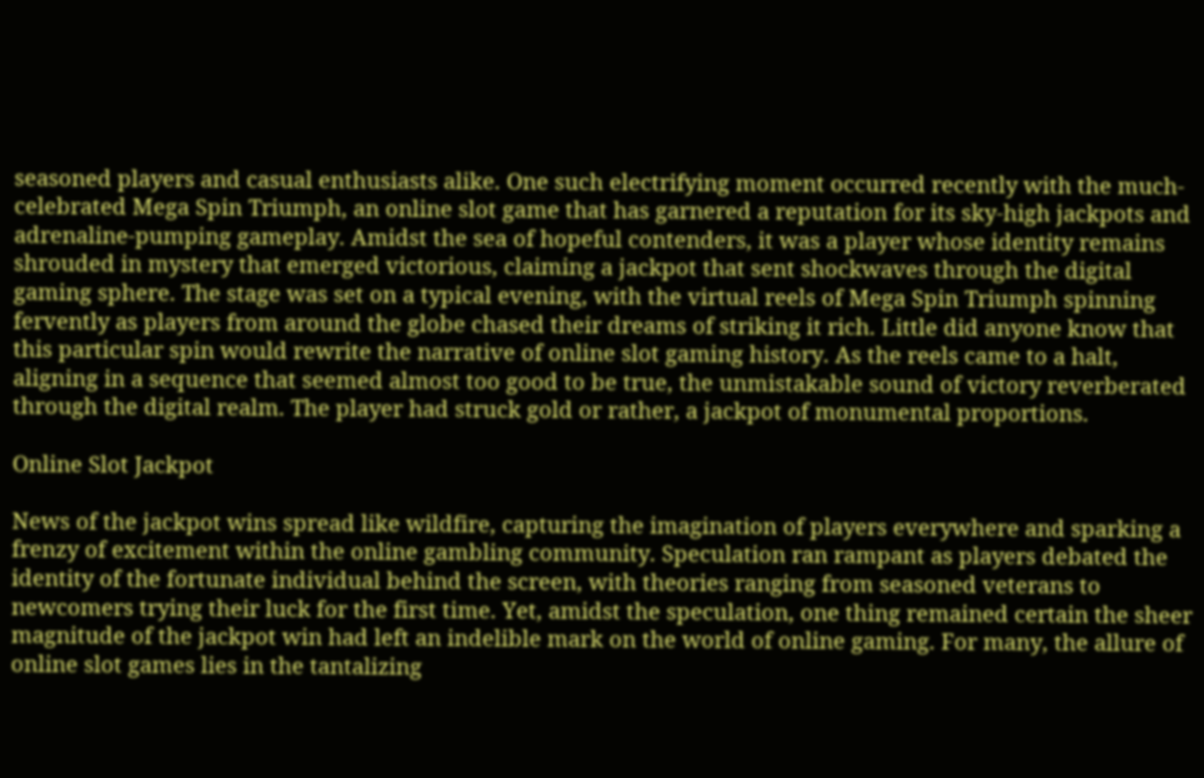seasoned players and casual enthusiasts alike. One such electrifying moment occurred recently with the much-celebrated Mega Spin Triumph, an online slot game that has garnered a reputation for its sky-high jackpots and adrenaline-pumping gameplay. Amidst the sea of hopeful contenders, it was a player whose identity remains shrouded in mystery that emerged victorious, claiming a jackpot that sent shockwaves through the digital gaming sphere. The stage was set on a typical evening, with the virtual reels of Mega Spin Triumph spinning fervently as players from around the globe chased their dreams of striking it rich. Little did anyone know that this particular spin would rewrite the narrative of online slot gaming history. As the reels came to a halt, aligning in a sequence that seemed almost too good to be true, the unmistakable sound of victory reverberated through the digital realm. The player had struck gold or rather, a jackpot of monumental proportions.

Online Slot Jackpot

News of the jackpot wins spread like wildfire, capturing the imagination of players everywhere and sparking a frenzy of excitement within the online gambling community. Speculation ran rampant as players debated the identity of the fortunate individual behind the screen, with theories ranging from seasoned veterans to newcomers trying their luck for the first time. Yet, amidst the speculation, one thing remained certain the sheer magnitude of the jackpot win had left an indelible mark on the world of online gaming. For many, the allure of online slot games lies in the tantalizing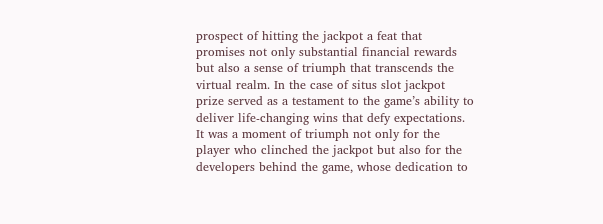prospect of hitting the jackpot a feat that promises not only substantial financial rewards but also a sense of triumph that transcends the virtual realm. In the case of situs slot jackpot prize served as a testament to the game’s ability to deliver life-changing wins that defy expectations. It was a moment of triumph not only for the player who clinched the jackpot but also for the developers behind the game, whose dedication to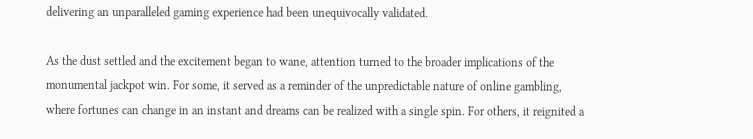delivering an unparalleled gaming experience had been unequivocally validated.

As the dust settled and the excitement began to wane, attention turned to the broader implications of the monumental jackpot win. For some, it served as a reminder of the unpredictable nature of online gambling, where fortunes can change in an instant and dreams can be realized with a single spin. For others, it reignited a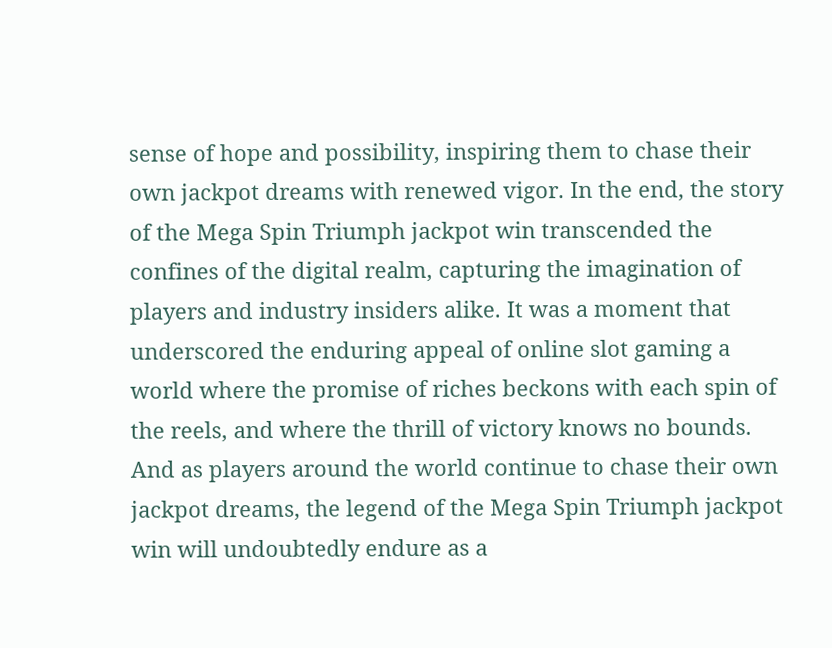sense of hope and possibility, inspiring them to chase their own jackpot dreams with renewed vigor. In the end, the story of the Mega Spin Triumph jackpot win transcended the confines of the digital realm, capturing the imagination of players and industry insiders alike. It was a moment that underscored the enduring appeal of online slot gaming a world where the promise of riches beckons with each spin of the reels, and where the thrill of victory knows no bounds. And as players around the world continue to chase their own jackpot dreams, the legend of the Mega Spin Triumph jackpot win will undoubtedly endure as a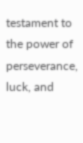testament to the power of perseverance, luck, and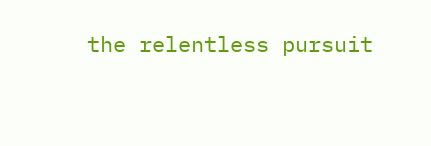the relentless pursuit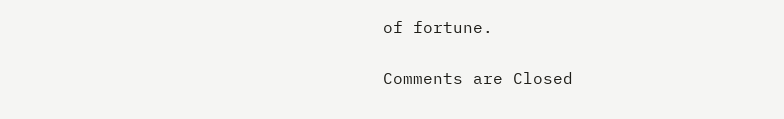of fortune.

Comments are Closed